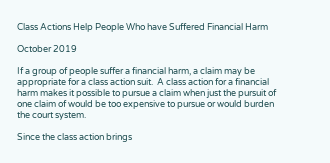Class Actions Help People Who have Suffered Financial Harm

October 2019

If a group of people suffer a financial harm, a claim may be appropriate for a class action suit.  A class action for a financial harm makes it possible to pursue a claim when just the pursuit of one claim of would be too expensive to pursue or would burden the court system.

Since the class action brings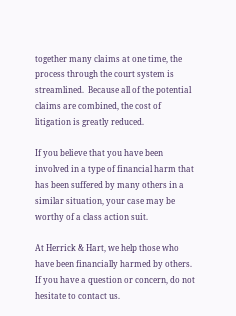together many claims at one time, the process through the court system is streamlined.  Because all of the potential claims are combined, the cost of litigation is greatly reduced.

If you believe that you have been involved in a type of financial harm that has been suffered by many others in a similar situation, your case may be worthy of a class action suit.

At Herrick & Hart, we help those who have been financially harmed by others.  If you have a question or concern, do not hesitate to contact us.